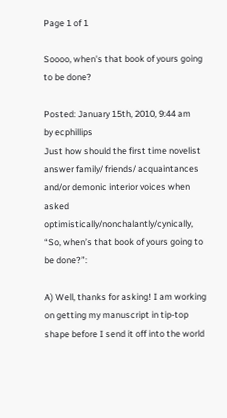Page 1 of 1

Soooo, when's that book of yours going to be done?

Posted: January 15th, 2010, 9:44 am
by ecphillips
Just how should the first time novelist answer family/ friends/ acquaintances and/or demonic interior voices when asked optimistically/nonchalantly/cynically, “So, when’s that book of yours going to be done?”:

A) Well, thanks for asking! I am working on getting my manuscript in tip-top shape before I send it off into the world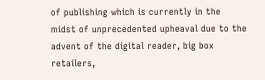of publishing which is currently in the midst of unprecedented upheaval due to the advent of the digital reader, big box retailers,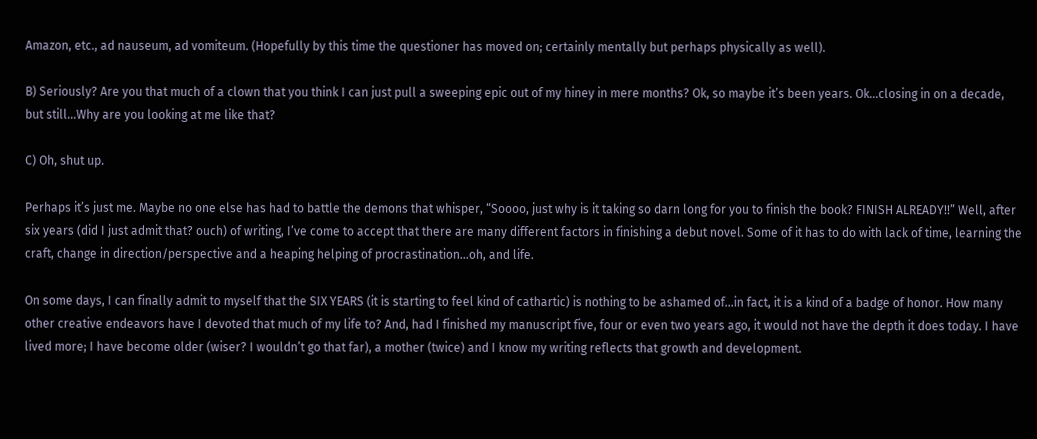Amazon, etc., ad nauseum, ad vomiteum. (Hopefully by this time the questioner has moved on; certainly mentally but perhaps physically as well).

B) Seriously? Are you that much of a clown that you think I can just pull a sweeping epic out of my hiney in mere months? Ok, so maybe it’s been years. Ok…closing in on a decade, but still…Why are you looking at me like that?

C) Oh, shut up.

Perhaps it’s just me. Maybe no one else has had to battle the demons that whisper, “Soooo, just why is it taking so darn long for you to finish the book? FINISH ALREADY!!” Well, after six years (did I just admit that? ouch) of writing, I’ve come to accept that there are many different factors in finishing a debut novel. Some of it has to do with lack of time, learning the craft, change in direction/perspective and a heaping helping of procrastination…oh, and life.

On some days, I can finally admit to myself that the SIX YEARS (it is starting to feel kind of cathartic) is nothing to be ashamed of…in fact, it is a kind of a badge of honor. How many other creative endeavors have I devoted that much of my life to? And, had I finished my manuscript five, four or even two years ago, it would not have the depth it does today. I have lived more; I have become older (wiser? I wouldn’t go that far), a mother (twice) and I know my writing reflects that growth and development.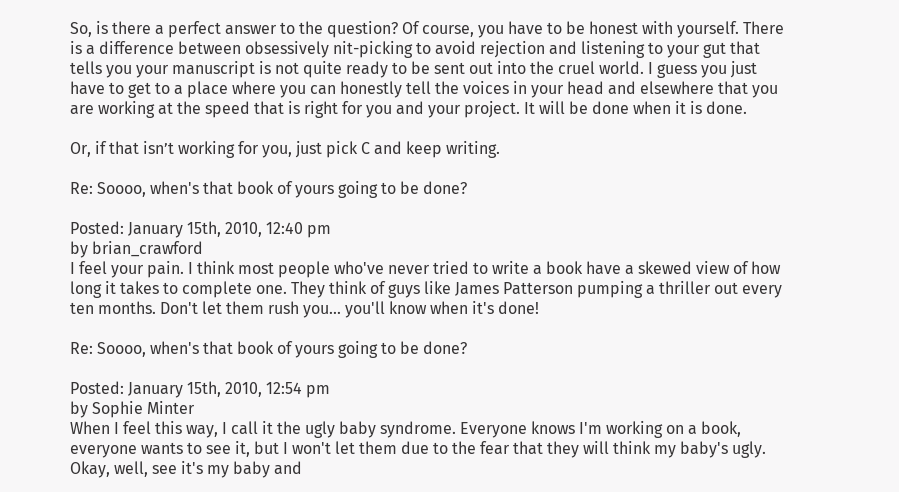So, is there a perfect answer to the question? Of course, you have to be honest with yourself. There is a difference between obsessively nit-picking to avoid rejection and listening to your gut that tells you your manuscript is not quite ready to be sent out into the cruel world. I guess you just have to get to a place where you can honestly tell the voices in your head and elsewhere that you are working at the speed that is right for you and your project. It will be done when it is done.

Or, if that isn’t working for you, just pick C and keep writing.

Re: Soooo, when's that book of yours going to be done?

Posted: January 15th, 2010, 12:40 pm
by brian_crawford
I feel your pain. I think most people who've never tried to write a book have a skewed view of how long it takes to complete one. They think of guys like James Patterson pumping a thriller out every ten months. Don't let them rush you... you'll know when it's done!

Re: Soooo, when's that book of yours going to be done?

Posted: January 15th, 2010, 12:54 pm
by Sophie Minter
When I feel this way, I call it the ugly baby syndrome. Everyone knows I'm working on a book, everyone wants to see it, but I won't let them due to the fear that they will think my baby's ugly. Okay, well, see it's my baby and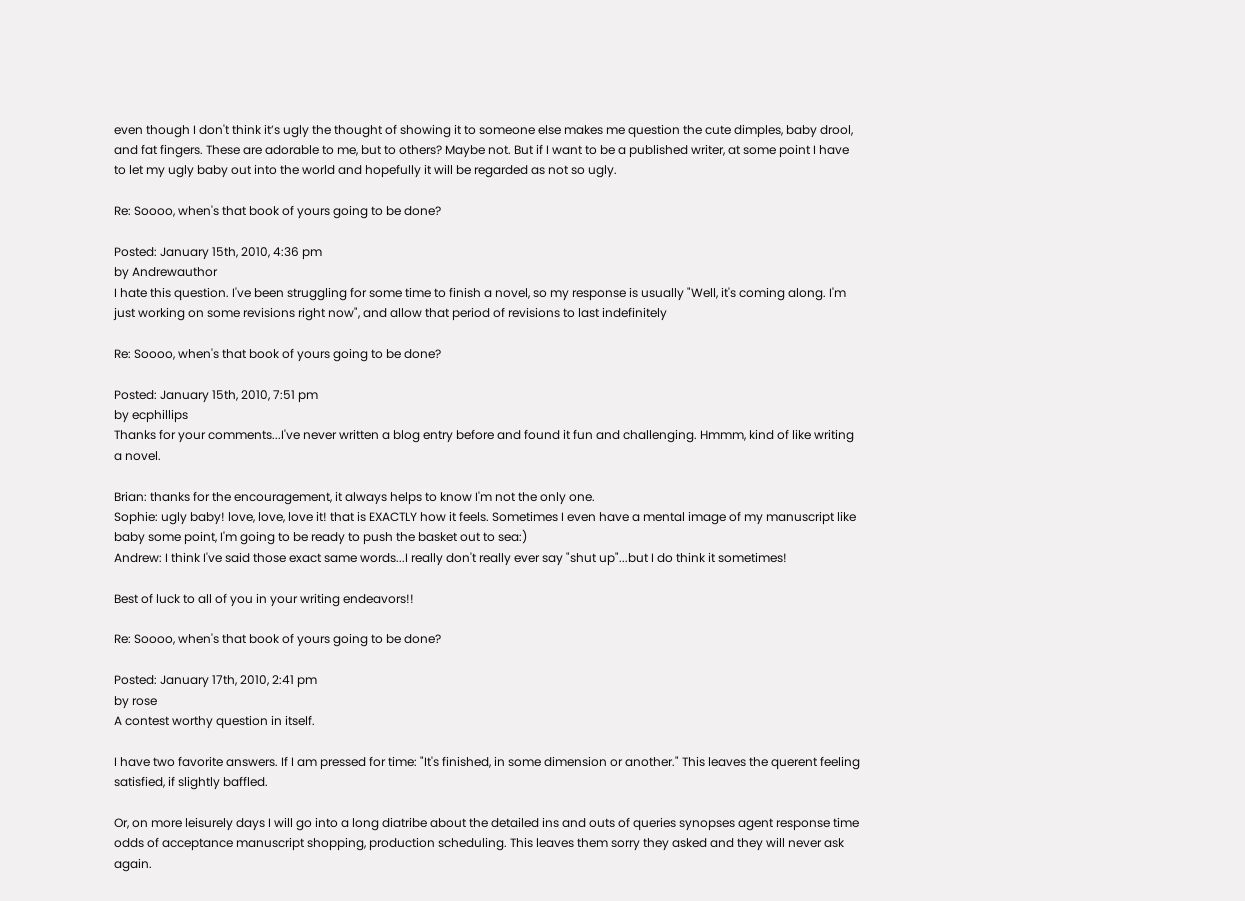even though I don't think it’s ugly the thought of showing it to someone else makes me question the cute dimples, baby drool, and fat fingers. These are adorable to me, but to others? Maybe not. But if I want to be a published writer, at some point I have to let my ugly baby out into the world and hopefully it will be regarded as not so ugly.

Re: Soooo, when's that book of yours going to be done?

Posted: January 15th, 2010, 4:36 pm
by Andrewauthor
I hate this question. I've been struggling for some time to finish a novel, so my response is usually "Well, it's coming along. I'm just working on some revisions right now", and allow that period of revisions to last indefinitely

Re: Soooo, when's that book of yours going to be done?

Posted: January 15th, 2010, 7:51 pm
by ecphillips
Thanks for your comments...I've never written a blog entry before and found it fun and challenging. Hmmm, kind of like writing a novel.

Brian: thanks for the encouragement, it always helps to know I'm not the only one.
Sophie: ugly baby! love, love, love it! that is EXACTLY how it feels. Sometimes I even have a mental image of my manuscript like baby some point, I'm going to be ready to push the basket out to sea:)
Andrew: I think I've said those exact same words...I really don't really ever say "shut up"...but I do think it sometimes!

Best of luck to all of you in your writing endeavors!!

Re: Soooo, when's that book of yours going to be done?

Posted: January 17th, 2010, 2:41 pm
by rose
A contest worthy question in itself.

I have two favorite answers. If I am pressed for time: "It's finished, in some dimension or another." This leaves the querent feeling satisfied, if slightly baffled.

Or, on more leisurely days I will go into a long diatribe about the detailed ins and outs of queries synopses agent response time odds of acceptance manuscript shopping, production scheduling. This leaves them sorry they asked and they will never ask again.